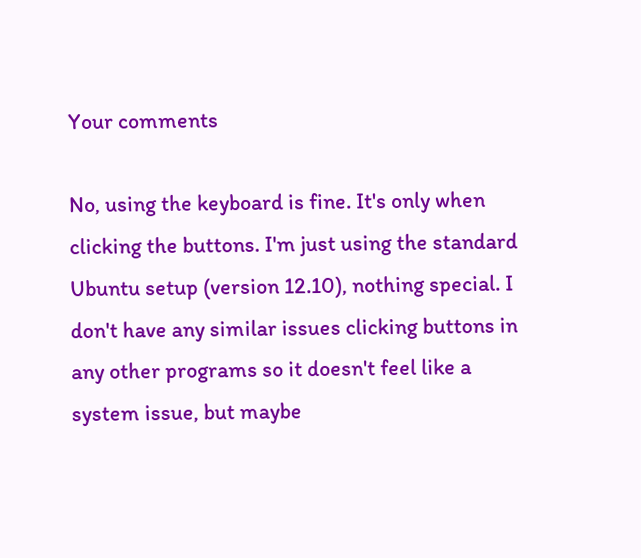Your comments

No, using the keyboard is fine. It's only when clicking the buttons. I'm just using the standard Ubuntu setup (version 12.10), nothing special. I don't have any similar issues clicking buttons in any other programs so it doesn't feel like a system issue, but maybe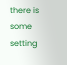there is some setting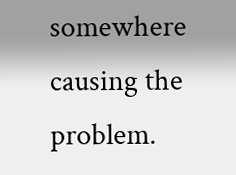somewhere causing the problem.